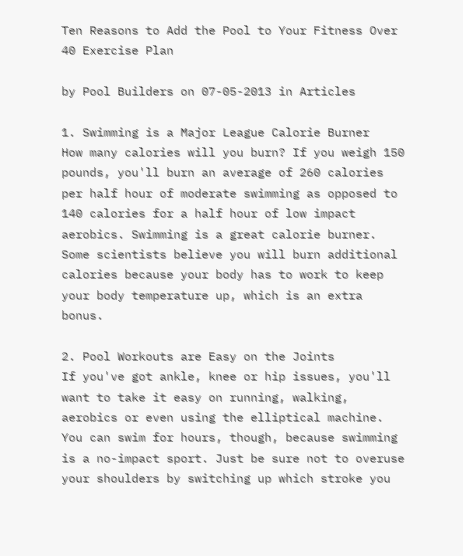Ten Reasons to Add the Pool to Your Fitness Over 40 Exercise Plan

by Pool Builders on 07-05-2013 in Articles

1. Swimming is a Major League Calorie Burner
How many calories will you burn? If you weigh 150 pounds, you'll burn an average of 260 calories per half hour of moderate swimming as opposed to 140 calories for a half hour of low impact aerobics. Swimming is a great calorie burner. Some scientists believe you will burn additional calories because your body has to work to keep your body temperature up, which is an extra bonus.

2. Pool Workouts are Easy on the Joints
If you've got ankle, knee or hip issues, you'll want to take it easy on running, walking, aerobics or even using the elliptical machine. You can swim for hours, though, because swimming is a no-impact sport. Just be sure not to overuse your shoulders by switching up which stroke you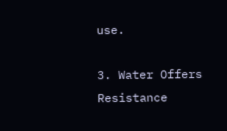use.

3. Water Offers Resistance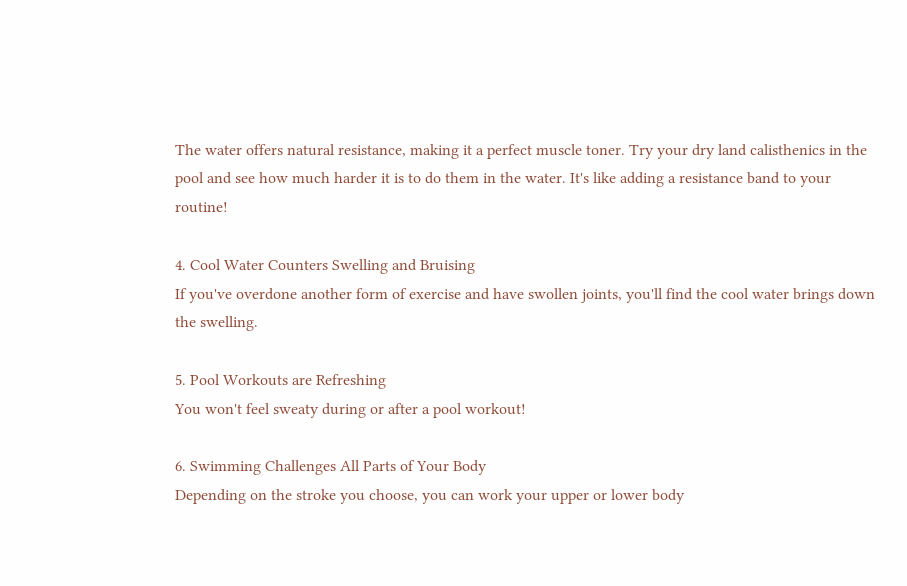The water offers natural resistance, making it a perfect muscle toner. Try your dry land calisthenics in the pool and see how much harder it is to do them in the water. It's like adding a resistance band to your routine!

4. Cool Water Counters Swelling and Bruising
If you've overdone another form of exercise and have swollen joints, you'll find the cool water brings down the swelling.

5. Pool Workouts are Refreshing
You won't feel sweaty during or after a pool workout!

6. Swimming Challenges All Parts of Your Body
Depending on the stroke you choose, you can work your upper or lower body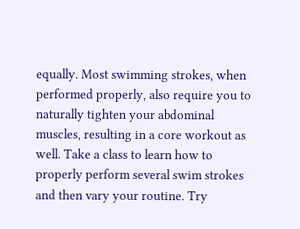equally. Most swimming strokes, when performed properly, also require you to naturally tighten your abdominal muscles, resulting in a core workout as well. Take a class to learn how to properly perform several swim strokes and then vary your routine. Try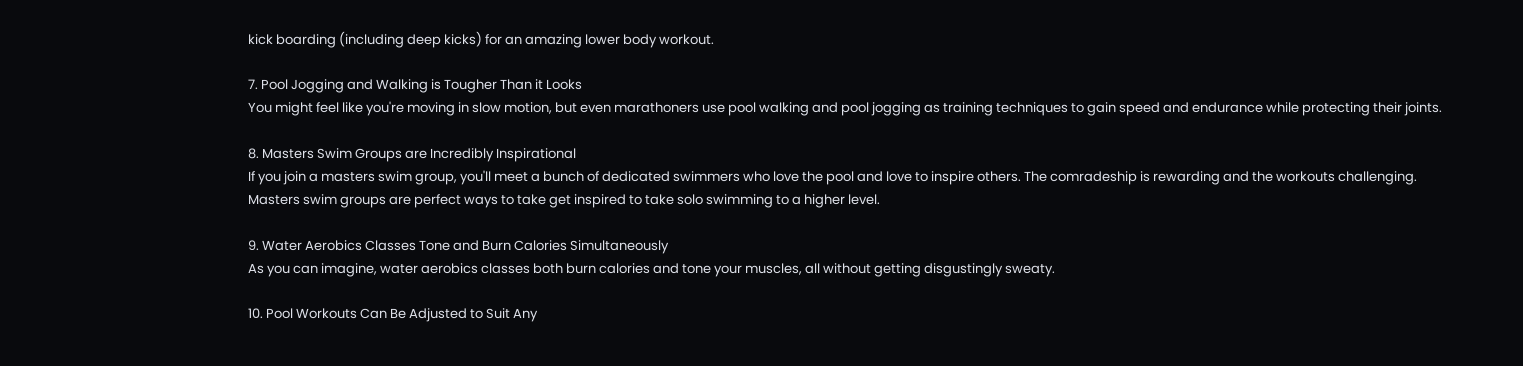kick boarding (including deep kicks) for an amazing lower body workout.

7. Pool Jogging and Walking is Tougher Than it Looks
You might feel like you're moving in slow motion, but even marathoners use pool walking and pool jogging as training techniques to gain speed and endurance while protecting their joints.

8. Masters Swim Groups are Incredibly Inspirational
If you join a masters swim group, you'll meet a bunch of dedicated swimmers who love the pool and love to inspire others. The comradeship is rewarding and the workouts challenging. Masters swim groups are perfect ways to take get inspired to take solo swimming to a higher level.

9. Water Aerobics Classes Tone and Burn Calories Simultaneously
As you can imagine, water aerobics classes both burn calories and tone your muscles, all without getting disgustingly sweaty.

10. Pool Workouts Can Be Adjusted to Suit Any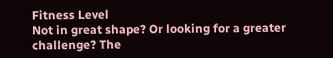Fitness Level
Not in great shape? Or looking for a greater challenge? The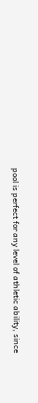pool is perfect for any level of athletic ability, since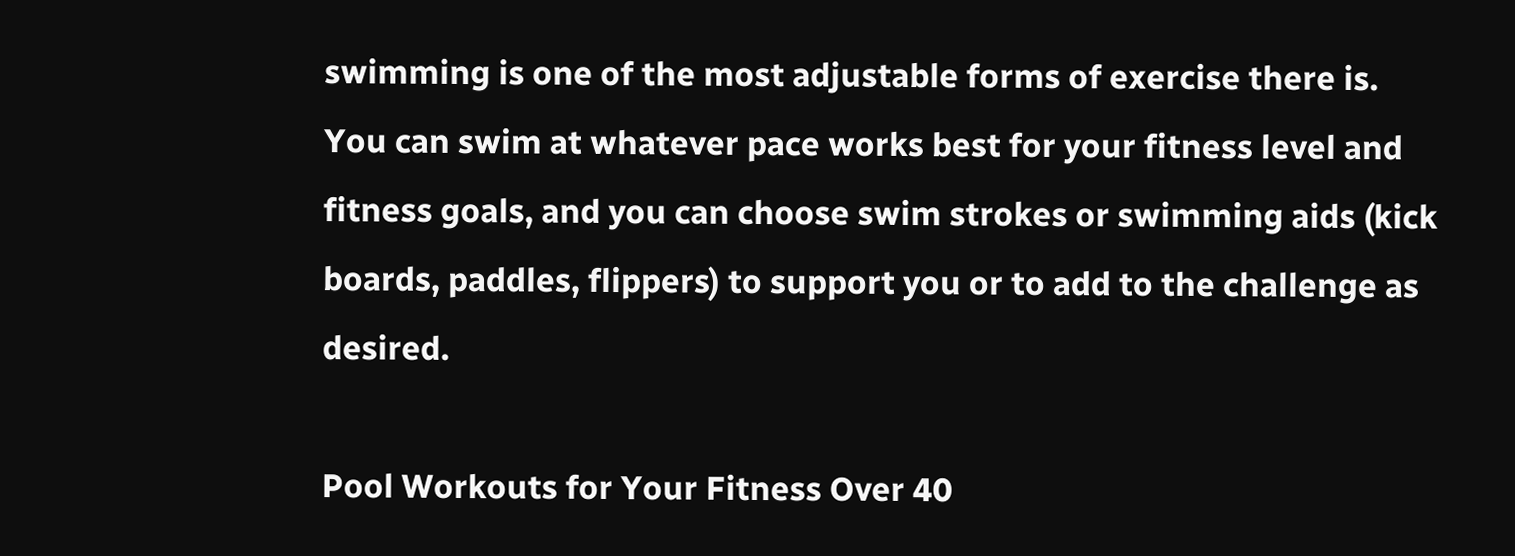swimming is one of the most adjustable forms of exercise there is. You can swim at whatever pace works best for your fitness level and fitness goals, and you can choose swim strokes or swimming aids (kick boards, paddles, flippers) to support you or to add to the challenge as desired.

Pool Workouts for Your Fitness Over 40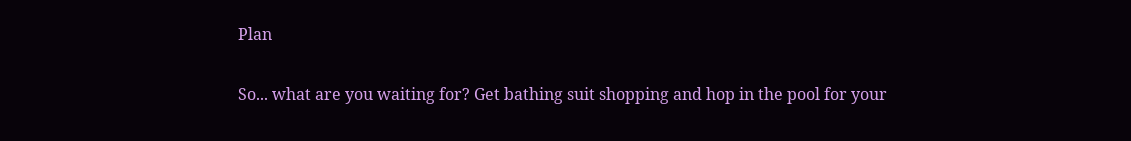Plan

So... what are you waiting for? Get bathing suit shopping and hop in the pool for your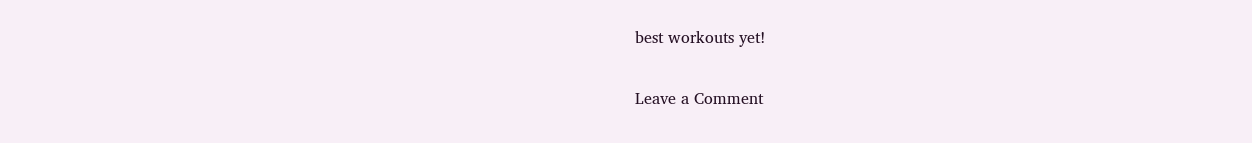best workouts yet!

Leave a Comment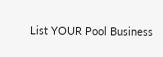List YOUR Pool Business